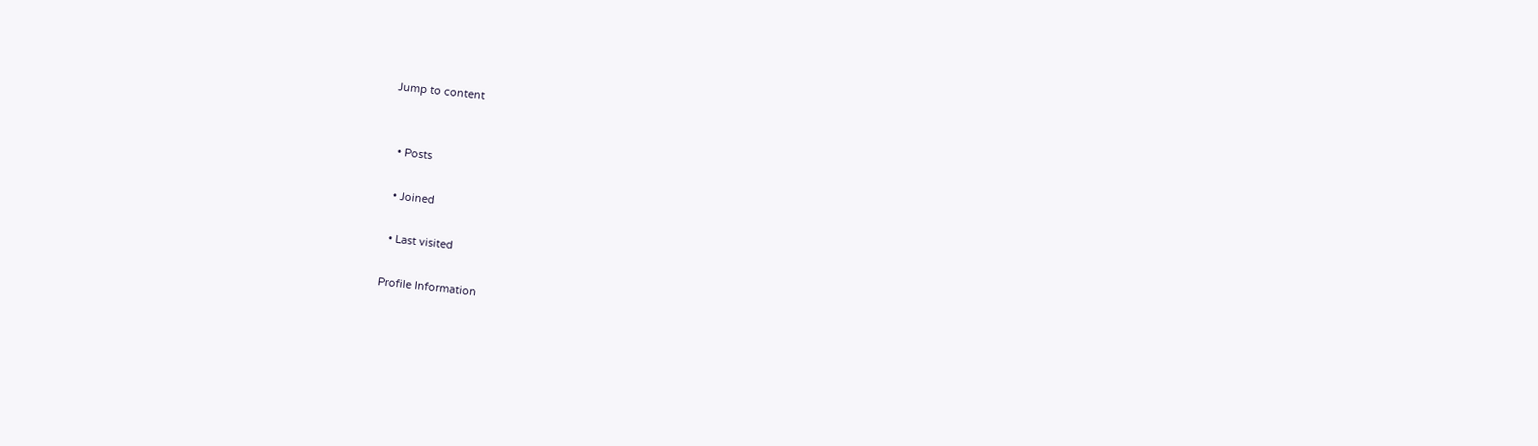Jump to content


  • Posts

  • Joined

  • Last visited

Profile Information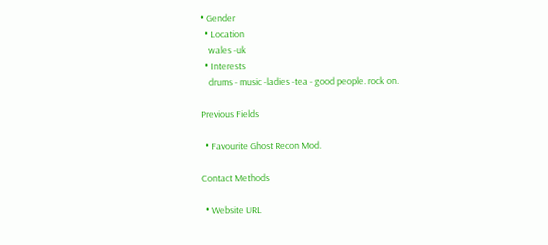• Gender
  • Location
    wales -uk
  • Interests
    drums - music -ladies -tea - good people. rock on.

Previous Fields

  • Favourite Ghost Recon Mod.

Contact Methods

  • Website URL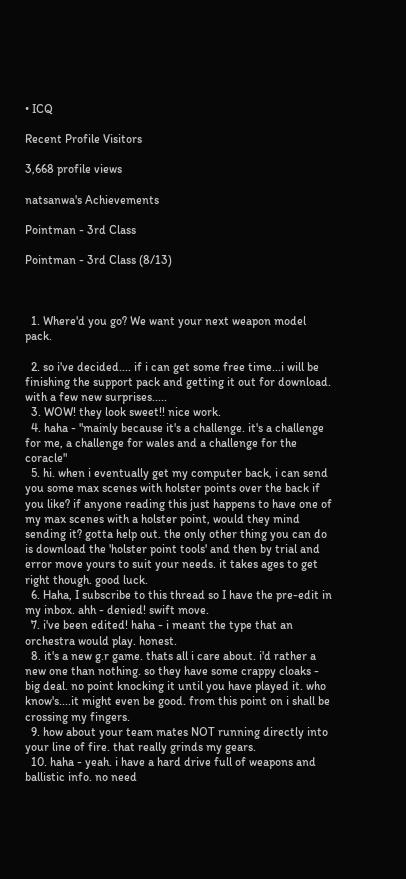• ICQ

Recent Profile Visitors

3,668 profile views

natsanwa's Achievements

Pointman - 3rd Class

Pointman - 3rd Class (8/13)



  1. Where'd you go? We want your next weapon model pack.

  2. so i've decided.... if i can get some free time...i will be finishing the support pack and getting it out for download. with a few new surprises.....
  3. WOW! they look sweet!! nice work.
  4. haha - "mainly because it's a challenge. it's a challenge for me, a challenge for wales and a challenge for the coracle"
  5. hi. when i eventually get my computer back, i can send you some max scenes with holster points over the back if you like? if anyone reading this just happens to have one of my max scenes with a holster point, would they mind sending it? gotta help out. the only other thing you can do is download the 'holster point tools' and then by trial and error move yours to suit your needs. it takes ages to get right though. good luck.
  6. Haha, I subscribe to this thread so I have the pre-edit in my inbox. ahh - denied! swift move.
  7. i've been edited! haha - i meant the type that an orchestra would play. honest.
  8. it's a new g.r game. thats all i care about. i'd rather a new one than nothing. so they have some crappy cloaks - big deal. no point knocking it until you have played it. who know's....it might even be good. from this point on i shall be crossing my fingers.
  9. how about your team mates NOT running directly into your line of fire. that really grinds my gears.
  10. haha - yeah. i have a hard drive full of weapons and ballistic info. no need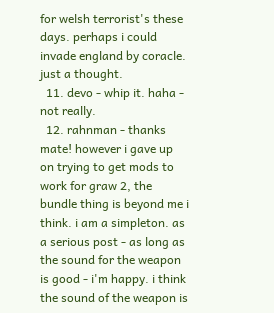for welsh terrorist's these days. perhaps i could invade england by coracle. just a thought.
  11. devo - whip it. haha - not really.
  12. rahnman - thanks mate! however i gave up on trying to get mods to work for graw 2, the bundle thing is beyond me i think. i am a simpleton. as a serious post - as long as the sound for the weapon is good - i'm happy. i think the sound of the weapon is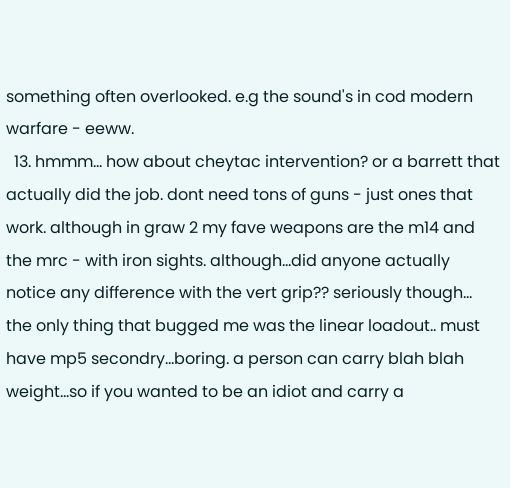something often overlooked. e.g the sound's in cod modern warfare - eeww.
  13. hmmm... how about cheytac intervention? or a barrett that actually did the job. dont need tons of guns - just ones that work. although in graw 2 my fave weapons are the m14 and the mrc - with iron sights. although...did anyone actually notice any difference with the vert grip?? seriously though... the only thing that bugged me was the linear loadout.. must have mp5 secondry...boring. a person can carry blah blah weight...so if you wanted to be an idiot and carry a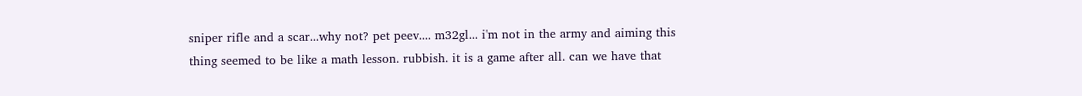sniper rifle and a scar...why not? pet peev.... m32gl... i'm not in the army and aiming this thing seemed to be like a math lesson. rubbish. it is a game after all. can we have that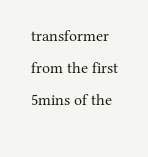transformer from the first 5mins of the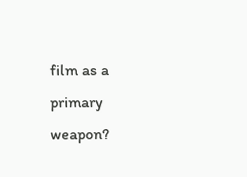film as a primary weapon?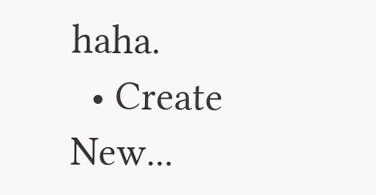haha.
  • Create New...